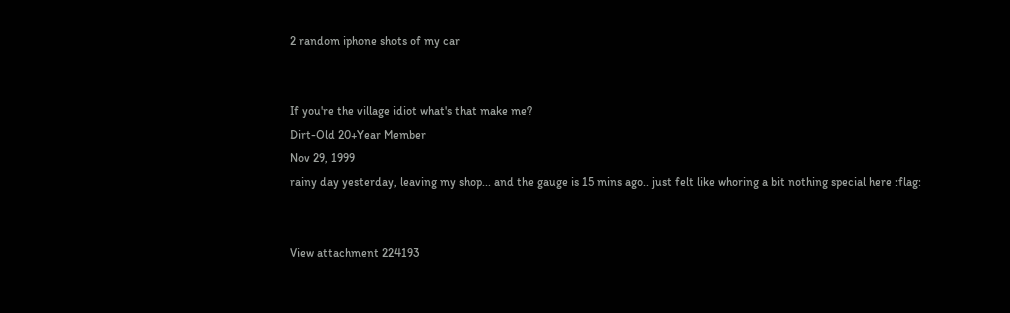2 random iphone shots of my car


If you're the village idiot what's that make me?
Dirt-Old 20+Year Member
Nov 29, 1999
rainy day yesterday, leaving my shop... and the gauge is 15 mins ago.. just felt like whoring a bit nothing special here :flag:


View attachment 224193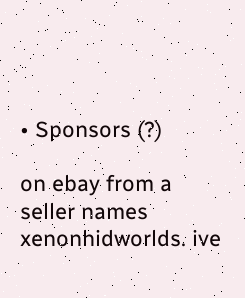• Sponsors (?)

on ebay from a seller names xenonhidworlds. ive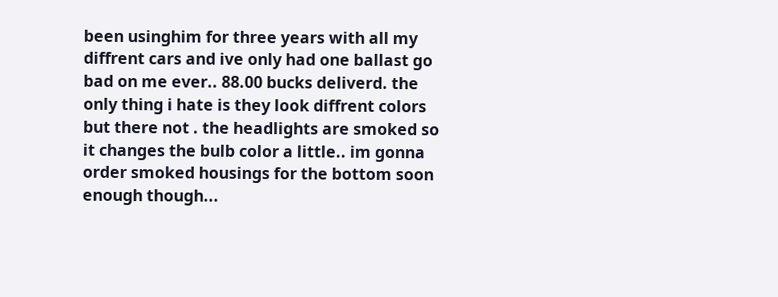been usinghim for three years with all my diffrent cars and ive only had one ballast go bad on me ever.. 88.00 bucks deliverd. the only thing i hate is they look diffrent colors but there not . the headlights are smoked so it changes the bulb color a little.. im gonna order smoked housings for the bottom soon enough though...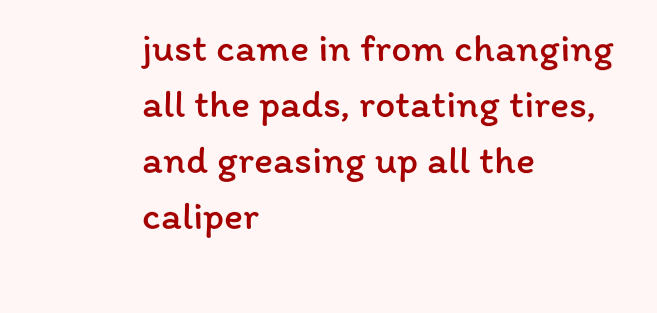just came in from changing all the pads, rotating tires, and greasing up all the caliper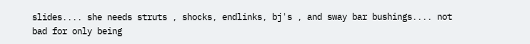slides.... she needs struts , shocks, endlinks, bj's , and sway bar bushings.... not bad for only being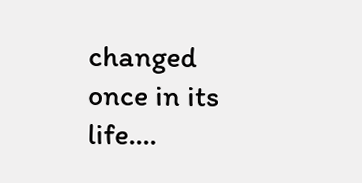changed once in its life....